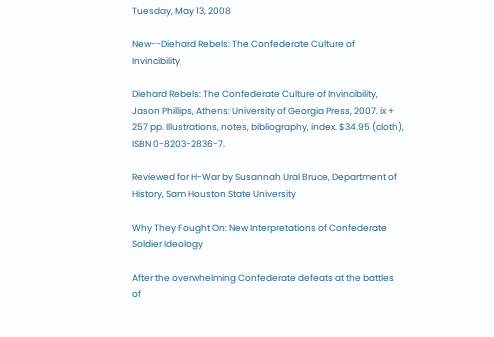Tuesday, May 13, 2008

New--Diehard Rebels: The Confederate Culture of Invincibility

Diehard Rebels: The Confederate Culture of Invincibility, Jason Phillips, Athens: University of Georgia Press, 2007. ix + 257 pp. Illustrations, notes, bibliography, index. $34.95 (cloth), ISBN 0-8203-2836-7.

Reviewed for H-War by Susannah Ural Bruce, Department of History, Sam Houston State University

Why They Fought On: New Interpretations of Confederate Soldier Ideology

After the overwhelming Confederate defeats at the battles of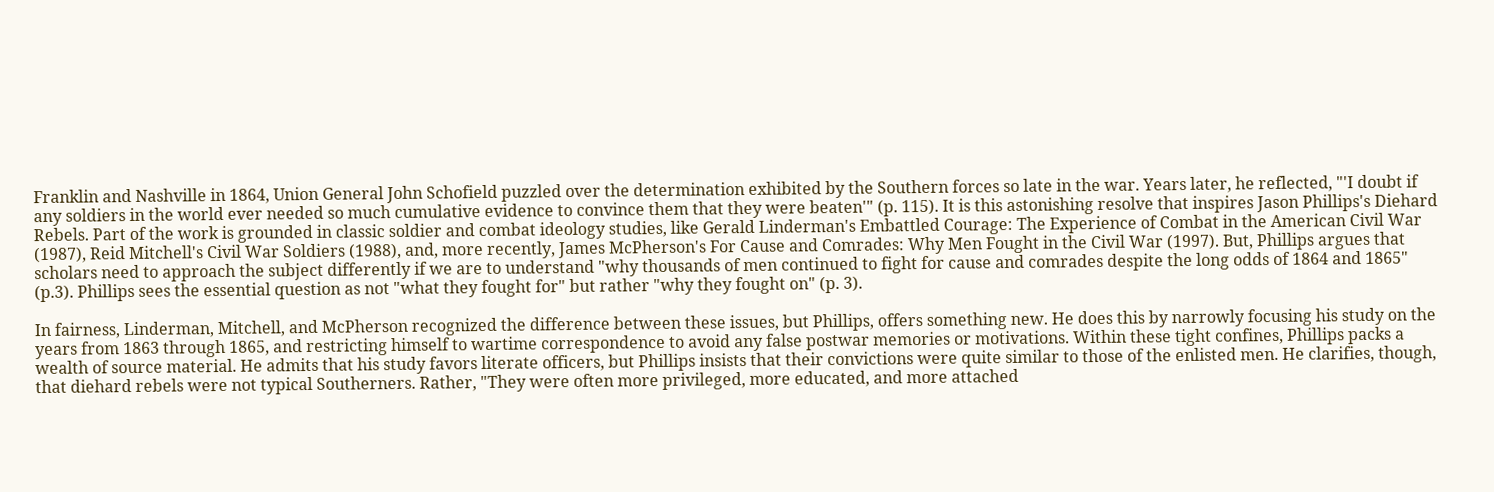Franklin and Nashville in 1864, Union General John Schofield puzzled over the determination exhibited by the Southern forces so late in the war. Years later, he reflected, "'I doubt if any soldiers in the world ever needed so much cumulative evidence to convince them that they were beaten'" (p. 115). It is this astonishing resolve that inspires Jason Phillips's Diehard Rebels. Part of the work is grounded in classic soldier and combat ideology studies, like Gerald Linderman's Embattled Courage: The Experience of Combat in the American Civil War (1987), Reid Mitchell's Civil War Soldiers (1988), and, more recently, James McPherson's For Cause and Comrades: Why Men Fought in the Civil War (1997). But, Phillips argues that scholars need to approach the subject differently if we are to understand "why thousands of men continued to fight for cause and comrades despite the long odds of 1864 and 1865" (p.3). Phillips sees the essential question as not "what they fought for" but rather "why they fought on" (p. 3).

In fairness, Linderman, Mitchell, and McPherson recognized the difference between these issues, but Phillips, offers something new. He does this by narrowly focusing his study on the years from 1863 through 1865, and restricting himself to wartime correspondence to avoid any false postwar memories or motivations. Within these tight confines, Phillips packs a wealth of source material. He admits that his study favors literate officers, but Phillips insists that their convictions were quite similar to those of the enlisted men. He clarifies, though, that diehard rebels were not typical Southerners. Rather, "They were often more privileged, more educated, and more attached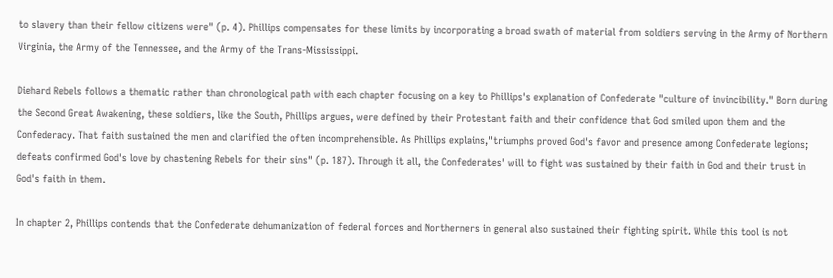to slavery than their fellow citizens were" (p. 4). Phillips compensates for these limits by incorporating a broad swath of material from soldiers serving in the Army of Northern Virginia, the Army of the Tennessee, and the Army of the Trans-Mississippi.

Diehard Rebels follows a thematic rather than chronological path with each chapter focusing on a key to Phillips's explanation of Confederate "culture of invincibility." Born during the Second Great Awakening, these soldiers, like the South, Phillips argues, were defined by their Protestant faith and their confidence that God smiled upon them and the Confederacy. That faith sustained the men and clarified the often incomprehensible. As Phillips explains,"triumphs proved God's favor and presence among Confederate legions; defeats confirmed God's love by chastening Rebels for their sins" (p. 187). Through it all, the Confederates' will to fight was sustained by their faith in God and their trust in God's faith in them.

In chapter 2, Phillips contends that the Confederate dehumanization of federal forces and Northerners in general also sustained their fighting spirit. While this tool is not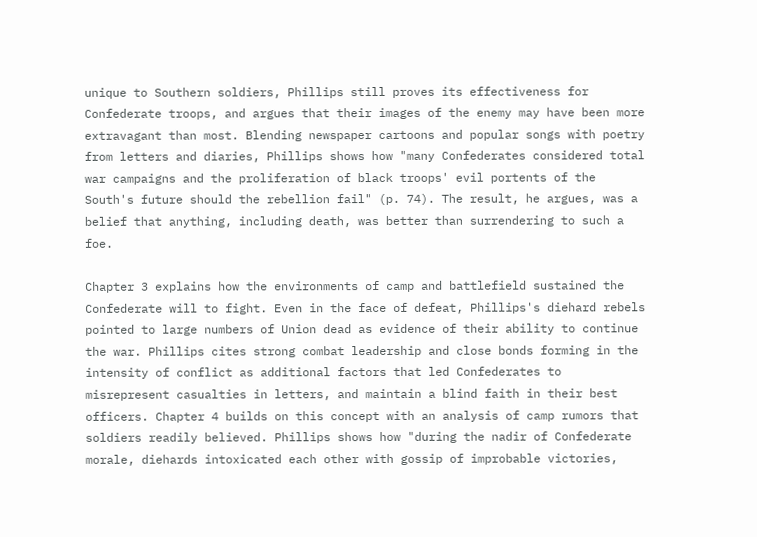unique to Southern soldiers, Phillips still proves its effectiveness for Confederate troops, and argues that their images of the enemy may have been more extravagant than most. Blending newspaper cartoons and popular songs with poetry from letters and diaries, Phillips shows how "many Confederates considered total war campaigns and the proliferation of black troops' evil portents of the South's future should the rebellion fail" (p. 74). The result, he argues, was a belief that anything, including death, was better than surrendering to such a foe.

Chapter 3 explains how the environments of camp and battlefield sustained the Confederate will to fight. Even in the face of defeat, Phillips's diehard rebels pointed to large numbers of Union dead as evidence of their ability to continue the war. Phillips cites strong combat leadership and close bonds forming in the intensity of conflict as additional factors that led Confederates to misrepresent casualties in letters, and maintain a blind faith in their best officers. Chapter 4 builds on this concept with an analysis of camp rumors that soldiers readily believed. Phillips shows how "during the nadir of Confederate morale, diehards intoxicated each other with gossip of improbable victories,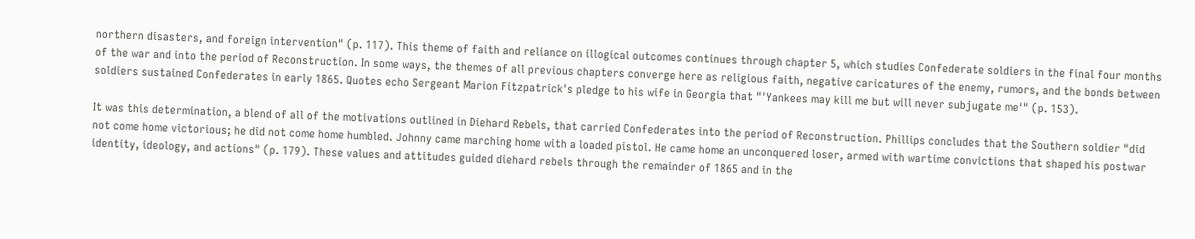northern disasters, and foreign intervention" (p. 117). This theme of faith and reliance on illogical outcomes continues through chapter 5, which studies Confederate soldiers in the final four months of the war and into the period of Reconstruction. In some ways, the themes of all previous chapters converge here as religious faith, negative caricatures of the enemy, rumors, and the bonds between soldiers sustained Confederates in early 1865. Quotes echo Sergeant Marion Fitzpatrick's pledge to his wife in Georgia that "'Yankees may kill me but will never subjugate me'" (p. 153).

It was this determination, a blend of all of the motivations outlined in Diehard Rebels, that carried Confederates into the period of Reconstruction. Phillips concludes that the Southern soldier "did not come home victorious; he did not come home humbled. Johnny came marching home with a loaded pistol. He came home an unconquered loser, armed with wartime convictions that shaped his postwar identity, ideology, and actions" (p. 179). These values and attitudes guided diehard rebels through the remainder of 1865 and in the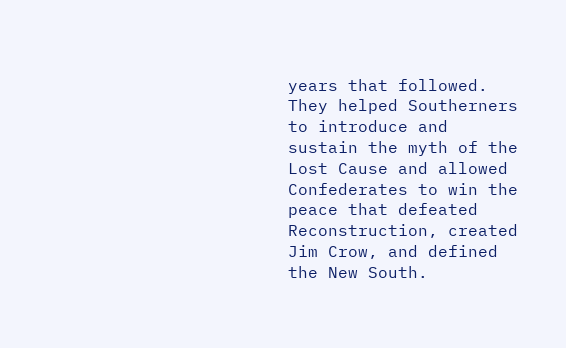years that followed. They helped Southerners to introduce and sustain the myth of the Lost Cause and allowed Confederates to win the peace that defeated Reconstruction, created Jim Crow, and defined the New South.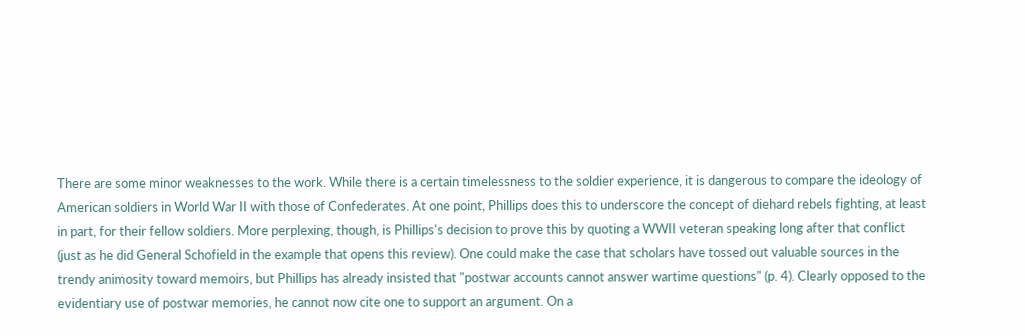There are some minor weaknesses to the work. While there is a certain timelessness to the soldier experience, it is dangerous to compare the ideology of American soldiers in World War II with those of Confederates. At one point, Phillips does this to underscore the concept of diehard rebels fighting, at least in part, for their fellow soldiers. More perplexing, though, is Phillips's decision to prove this by quoting a WWII veteran speaking long after that conflict (just as he did General Schofield in the example that opens this review). One could make the case that scholars have tossed out valuable sources in the trendy animosity toward memoirs, but Phillips has already insisted that "postwar accounts cannot answer wartime questions" (p. 4). Clearly opposed to the evidentiary use of postwar memories, he cannot now cite one to support an argument. On a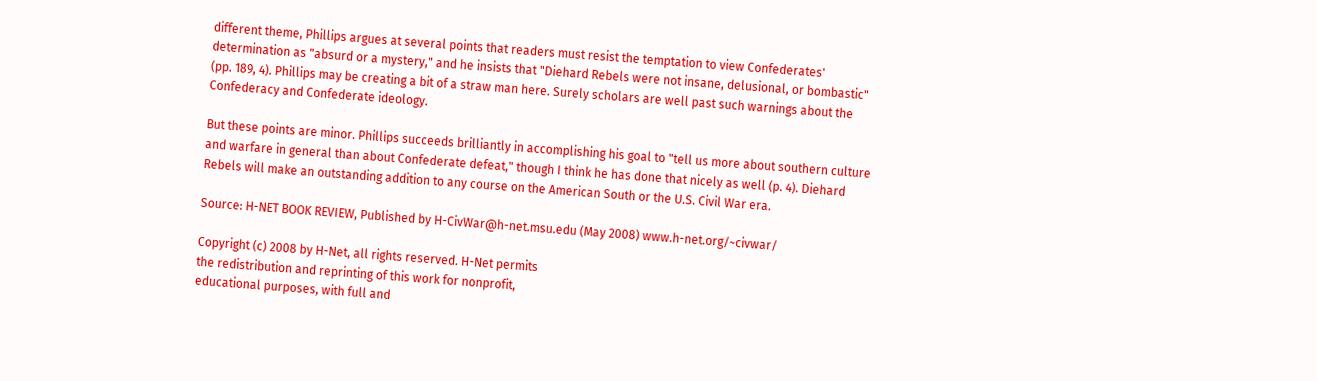different theme, Phillips argues at several points that readers must resist the temptation to view Confederates' determination as "absurd or a mystery," and he insists that "Diehard Rebels were not insane, delusional, or bombastic" (pp. 189, 4). Phillips may be creating a bit of a straw man here. Surely scholars are well past such warnings about the Confederacy and Confederate ideology.

But these points are minor. Phillips succeeds brilliantly in accomplishing his goal to "tell us more about southern culture and warfare in general than about Confederate defeat," though I think he has done that nicely as well (p. 4). Diehard Rebels will make an outstanding addition to any course on the American South or the U.S. Civil War era.

Source: H-NET BOOK REVIEW, Published by H-CivWar@h-net.msu.edu (May 2008) www.h-net.org/~civwar/

Copyright (c) 2008 by H-Net, all rights reserved. H-Net permits
the redistribution and reprinting of this work for nonprofit,
educational purposes, with full and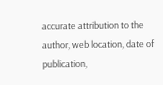accurate attribution to the
author, web location, date of publication,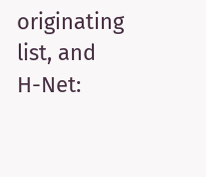originating list, and
H-Net: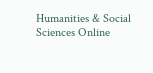Humanities & Social Sciences Online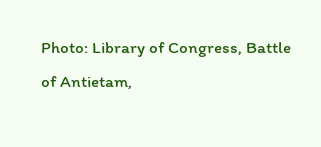Photo: Library of Congress, Battle of Antietam,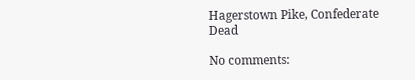Hagerstown Pike, Confederate Dead

No comments: